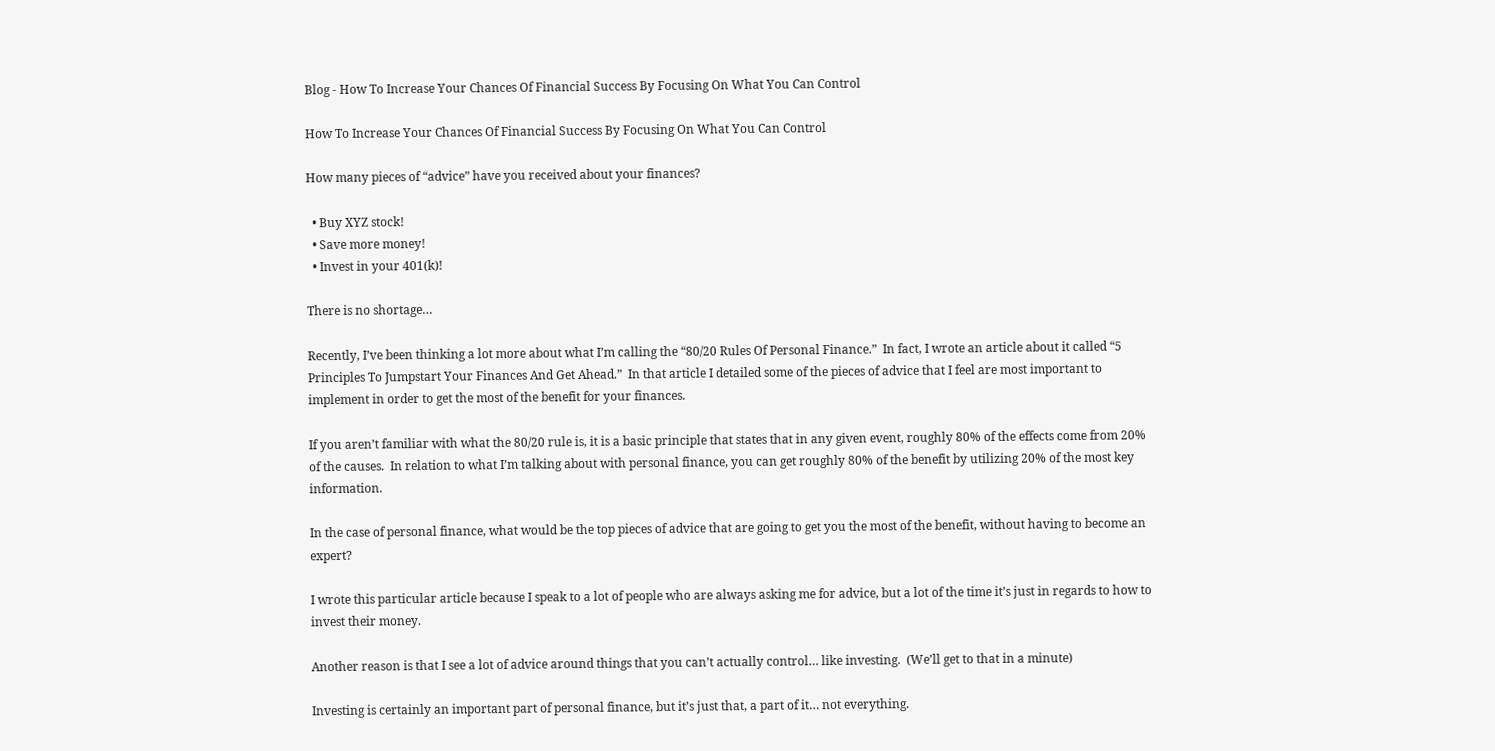Blog - How To Increase Your Chances Of Financial Success By Focusing On What You Can Control

How To Increase Your Chances Of Financial Success By Focusing On What You Can Control

How many pieces of “advice” have you received about your finances?

  • Buy XYZ stock!
  • Save more money!
  • Invest in your 401(k)!

There is no shortage…

Recently, I’ve been thinking a lot more about what I’m calling the “80/20 Rules Of Personal Finance.”  In fact, I wrote an article about it called “5 Principles To Jumpstart Your Finances And Get Ahead.”  In that article I detailed some of the pieces of advice that I feel are most important to implement in order to get the most of the benefit for your finances.

If you aren’t familiar with what the 80/20 rule is, it is a basic principle that states that in any given event, roughly 80% of the effects come from 20% of the causes.  In relation to what I’m talking about with personal finance, you can get roughly 80% of the benefit by utilizing 20% of the most key information.

In the case of personal finance, what would be the top pieces of advice that are going to get you the most of the benefit, without having to become an expert?

I wrote this particular article because I speak to a lot of people who are always asking me for advice, but a lot of the time it’s just in regards to how to invest their money.

Another reason is that I see a lot of advice around things that you can’t actually control… like investing.  (We’ll get to that in a minute)

Investing is certainly an important part of personal finance, but it’s just that, a part of it… not everything.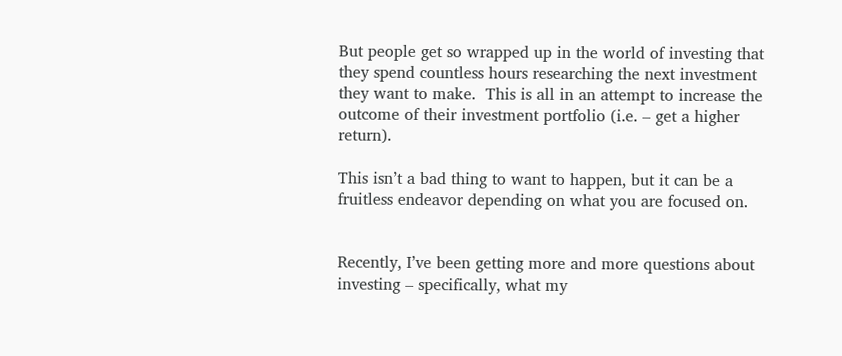But people get so wrapped up in the world of investing that they spend countless hours researching the next investment they want to make.  This is all in an attempt to increase the outcome of their investment portfolio (i.e. – get a higher return).

This isn’t a bad thing to want to happen, but it can be a fruitless endeavor depending on what you are focused on.


Recently, I’ve been getting more and more questions about investing – specifically, what my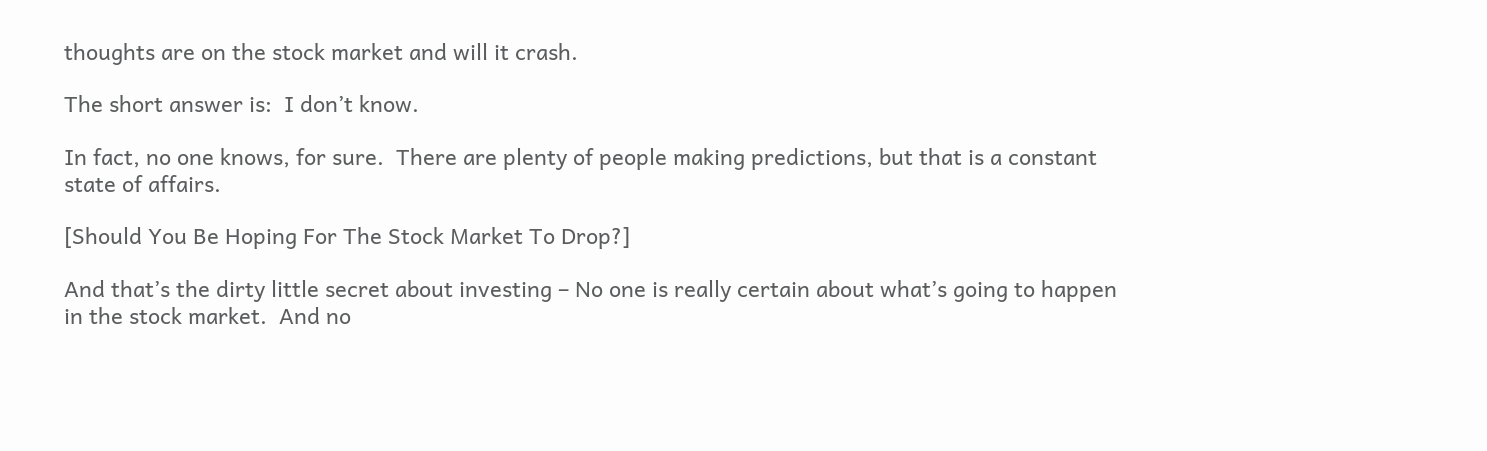thoughts are on the stock market and will it crash.

The short answer is:  I don’t know.

In fact, no one knows, for sure.  There are plenty of people making predictions, but that is a constant state of affairs.

[Should You Be Hoping For The Stock Market To Drop?]

And that’s the dirty little secret about investing – No one is really certain about what’s going to happen in the stock market.  And no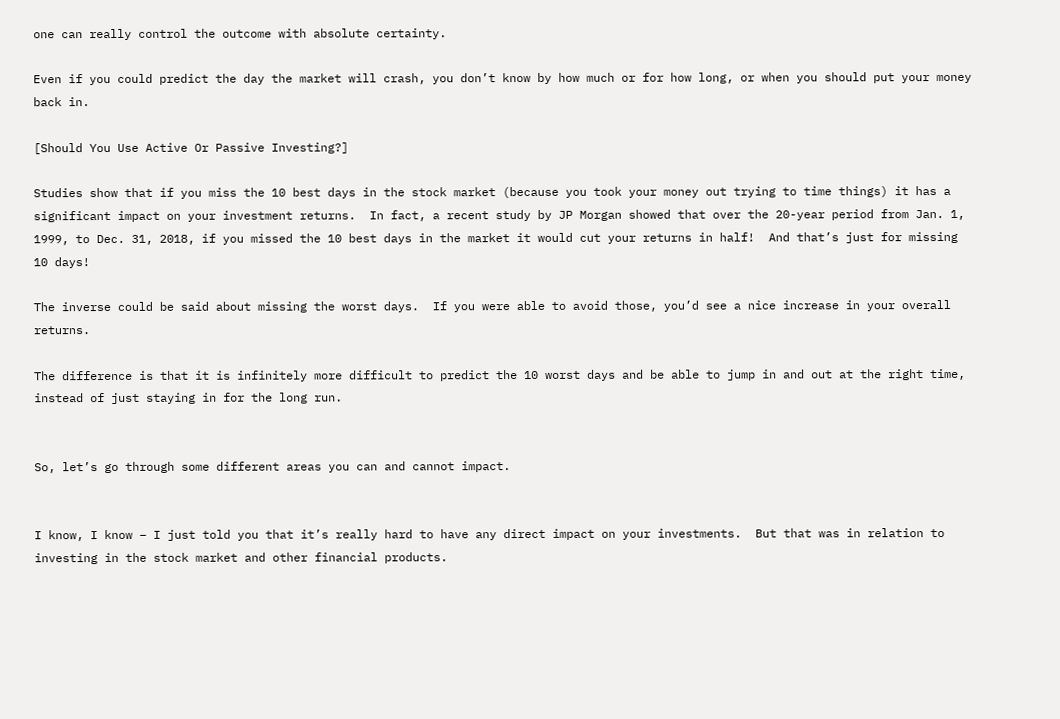one can really control the outcome with absolute certainty.

Even if you could predict the day the market will crash, you don’t know by how much or for how long, or when you should put your money back in.

[Should You Use Active Or Passive Investing?]

Studies show that if you miss the 10 best days in the stock market (because you took your money out trying to time things) it has a significant impact on your investment returns.  In fact, a recent study by JP Morgan showed that over the 20-year period from Jan. 1, 1999, to Dec. 31, 2018, if you missed the 10 best days in the market it would cut your returns in half!  And that’s just for missing 10 days!

The inverse could be said about missing the worst days.  If you were able to avoid those, you’d see a nice increase in your overall returns.

The difference is that it is infinitely more difficult to predict the 10 worst days and be able to jump in and out at the right time, instead of just staying in for the long run.


So, let’s go through some different areas you can and cannot impact.


I know, I know – I just told you that it’s really hard to have any direct impact on your investments.  But that was in relation to investing in the stock market and other financial products.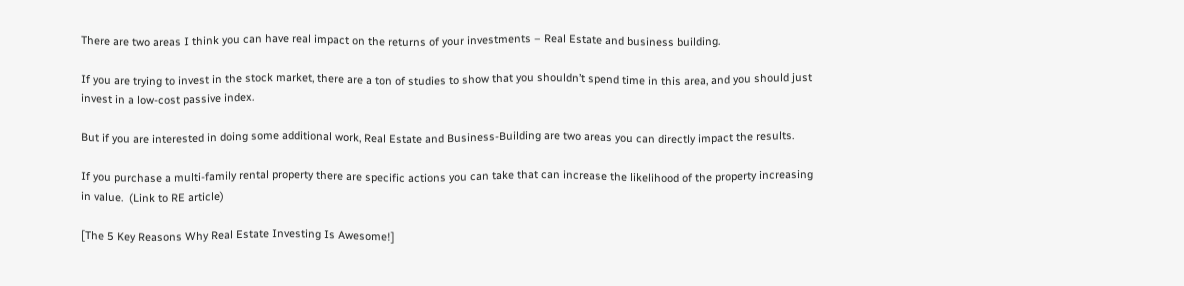There are two areas I think you can have real impact on the returns of your investments – Real Estate and business building.

If you are trying to invest in the stock market, there are a ton of studies to show that you shouldn’t spend time in this area, and you should just invest in a low-cost passive index.

But if you are interested in doing some additional work, Real Estate and Business-Building are two areas you can directly impact the results.

If you purchase a multi-family rental property there are specific actions you can take that can increase the likelihood of the property increasing in value.  (Link to RE article)

[The 5 Key Reasons Why Real Estate Investing Is Awesome!]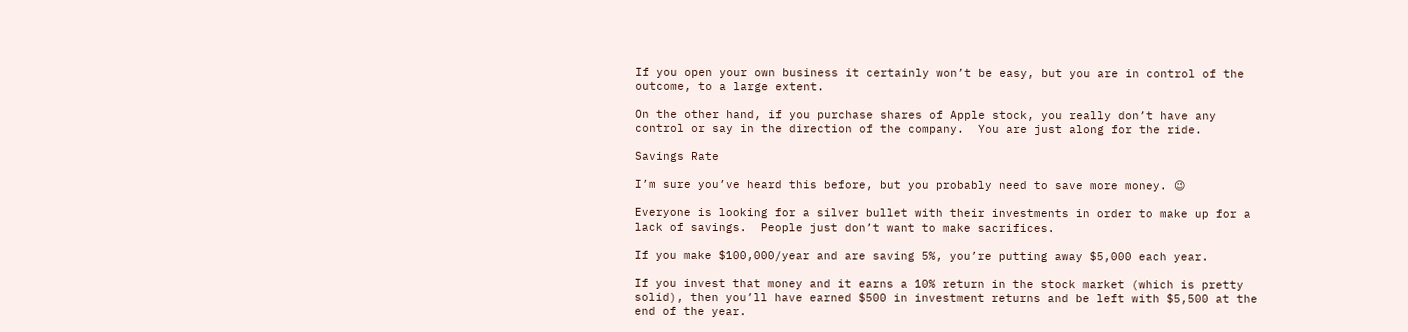If you open your own business it certainly won’t be easy, but you are in control of the outcome, to a large extent.

On the other hand, if you purchase shares of Apple stock, you really don’t have any control or say in the direction of the company.  You are just along for the ride.

Savings Rate

I’m sure you’ve heard this before, but you probably need to save more money. 😉

Everyone is looking for a silver bullet with their investments in order to make up for a lack of savings.  People just don’t want to make sacrifices.

If you make $100,000/year and are saving 5%, you’re putting away $5,000 each year.

If you invest that money and it earns a 10% return in the stock market (which is pretty solid), then you’ll have earned $500 in investment returns and be left with $5,500 at the end of the year.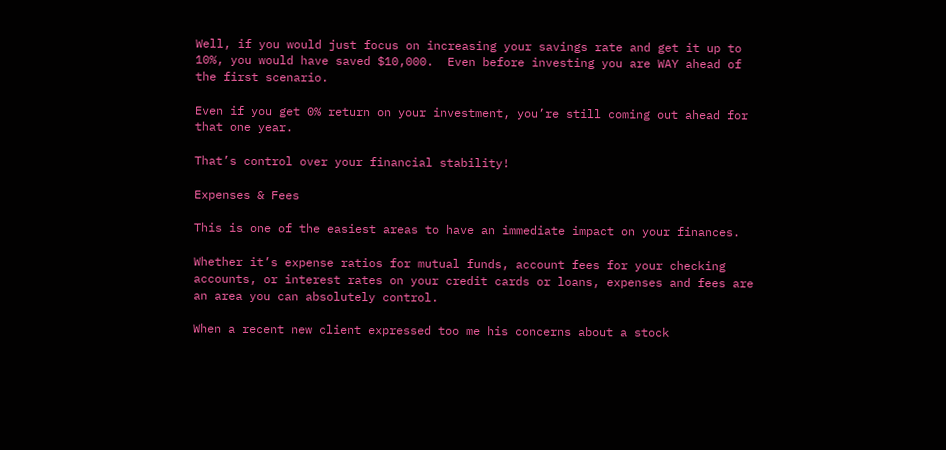Well, if you would just focus on increasing your savings rate and get it up to 10%, you would have saved $10,000.  Even before investing you are WAY ahead of the first scenario.

Even if you get 0% return on your investment, you’re still coming out ahead for that one year.

That’s control over your financial stability!

Expenses & Fees

This is one of the easiest areas to have an immediate impact on your finances.

Whether it’s expense ratios for mutual funds, account fees for your checking accounts, or interest rates on your credit cards or loans, expenses and fees are an area you can absolutely control.

When a recent new client expressed too me his concerns about a stock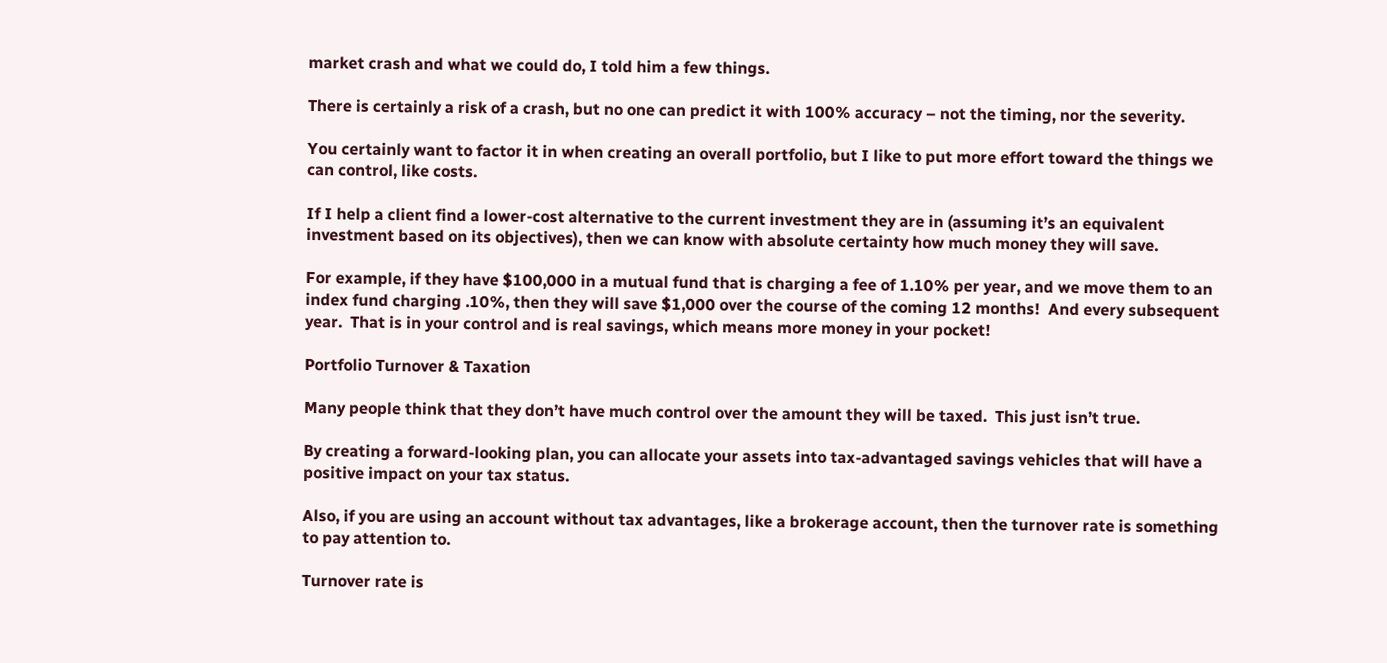market crash and what we could do, I told him a few things.

There is certainly a risk of a crash, but no one can predict it with 100% accuracy – not the timing, nor the severity.

You certainly want to factor it in when creating an overall portfolio, but I like to put more effort toward the things we can control, like costs.

If I help a client find a lower-cost alternative to the current investment they are in (assuming it’s an equivalent investment based on its objectives), then we can know with absolute certainty how much money they will save.

For example, if they have $100,000 in a mutual fund that is charging a fee of 1.10% per year, and we move them to an index fund charging .10%, then they will save $1,000 over the course of the coming 12 months!  And every subsequent year.  That is in your control and is real savings, which means more money in your pocket!

Portfolio Turnover & Taxation

Many people think that they don’t have much control over the amount they will be taxed.  This just isn’t true.

By creating a forward-looking plan, you can allocate your assets into tax-advantaged savings vehicles that will have a positive impact on your tax status.

Also, if you are using an account without tax advantages, like a brokerage account, then the turnover rate is something to pay attention to.

Turnover rate is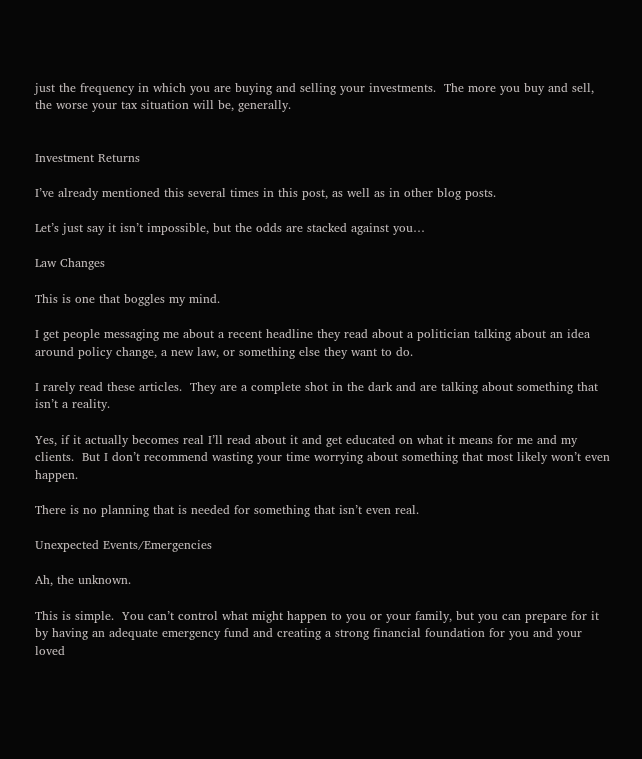just the frequency in which you are buying and selling your investments.  The more you buy and sell, the worse your tax situation will be, generally.


Investment Returns

I’ve already mentioned this several times in this post, as well as in other blog posts.

Let’s just say it isn’t impossible, but the odds are stacked against you…

Law Changes

This is one that boggles my mind.

I get people messaging me about a recent headline they read about a politician talking about an idea around policy change, a new law, or something else they want to do.

I rarely read these articles.  They are a complete shot in the dark and are talking about something that isn’t a reality.

Yes, if it actually becomes real I’ll read about it and get educated on what it means for me and my clients.  But I don’t recommend wasting your time worrying about something that most likely won’t even happen.

There is no planning that is needed for something that isn’t even real.

Unexpected Events/Emergencies

Ah, the unknown.

This is simple.  You can’t control what might happen to you or your family, but you can prepare for it by having an adequate emergency fund and creating a strong financial foundation for you and your loved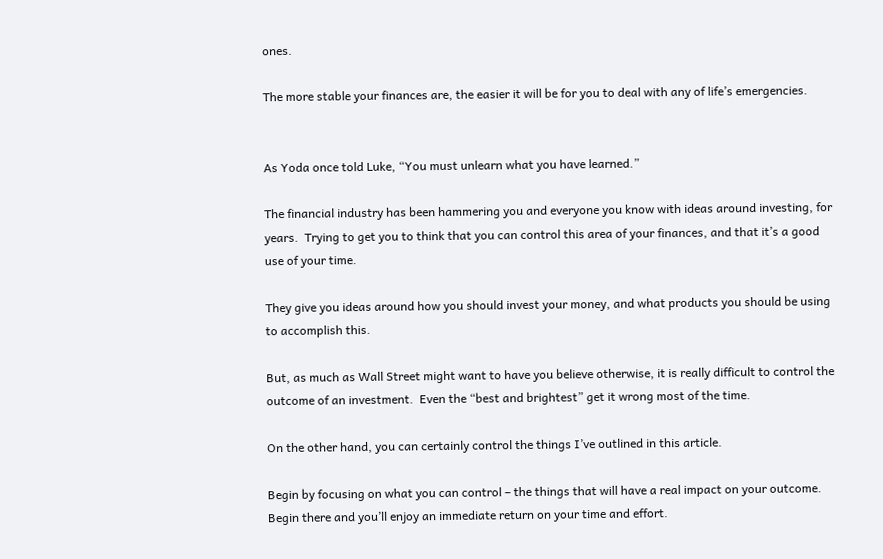ones.

The more stable your finances are, the easier it will be for you to deal with any of life’s emergencies.


As Yoda once told Luke, “You must unlearn what you have learned.”

The financial industry has been hammering you and everyone you know with ideas around investing, for years.  Trying to get you to think that you can control this area of your finances, and that it’s a good use of your time.

They give you ideas around how you should invest your money, and what products you should be using to accomplish this.

But, as much as Wall Street might want to have you believe otherwise, it is really difficult to control the outcome of an investment.  Even the “best and brightest” get it wrong most of the time.

On the other hand, you can certainly control the things I’ve outlined in this article.

Begin by focusing on what you can control – the things that will have a real impact on your outcome.  Begin there and you’ll enjoy an immediate return on your time and effort.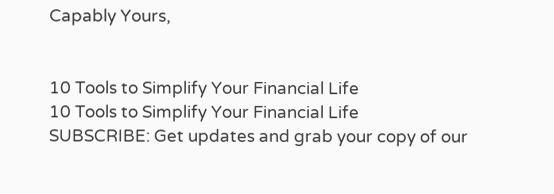Capably Yours,


10 Tools to Simplify Your Financial Life
10 Tools to Simplify Your Financial Life
SUBSCRIBE: Get updates and grab your copy of our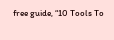free guide, “10 Tools To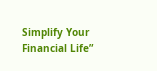Simplify Your Financial Life”